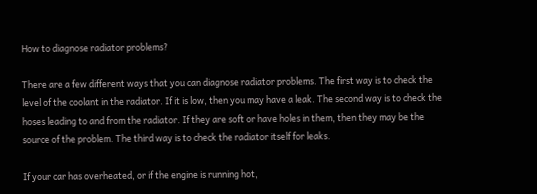How to diagnose radiator problems?

There are a few different ways that you can diagnose radiator problems. The first way is to check the level of the coolant in the radiator. If it is low, then you may have a leak. The second way is to check the hoses leading to and from the radiator. If they are soft or have holes in them, then they may be the source of the problem. The third way is to check the radiator itself for leaks.

If your car has overheated, or if the engine is running hot,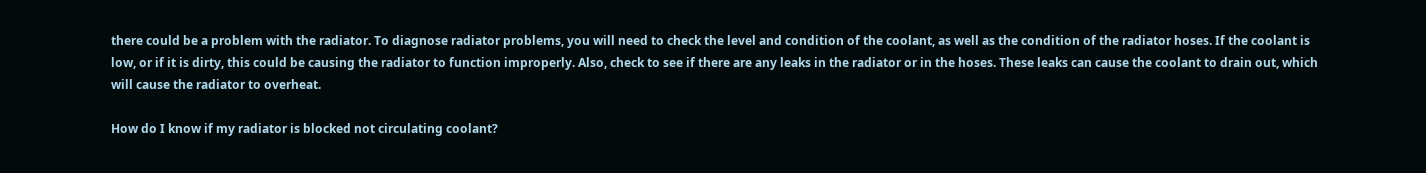there could be a problem with the radiator. To diagnose radiator problems, you will need to check the level and condition of the coolant, as well as the condition of the radiator hoses. If the coolant is low, or if it is dirty, this could be causing the radiator to function improperly. Also, check to see if there are any leaks in the radiator or in the hoses. These leaks can cause the coolant to drain out, which will cause the radiator to overheat.

How do I know if my radiator is blocked not circulating coolant?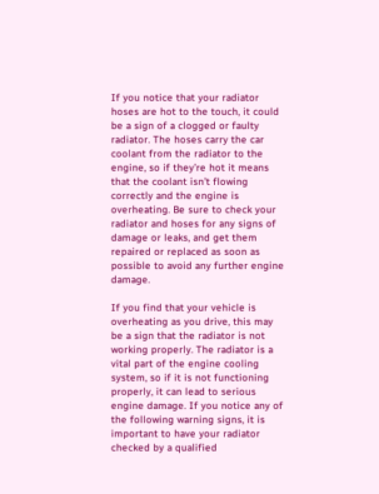If you notice that your radiator hoses are hot to the touch, it could be a sign of a clogged or faulty radiator. The hoses carry the car coolant from the radiator to the engine, so if they’re hot it means that the coolant isn’t flowing correctly and the engine is overheating. Be sure to check your radiator and hoses for any signs of damage or leaks, and get them repaired or replaced as soon as possible to avoid any further engine damage.

If you find that your vehicle is overheating as you drive, this may be a sign that the radiator is not working properly. The radiator is a vital part of the engine cooling system, so if it is not functioning properly, it can lead to serious engine damage. If you notice any of the following warning signs, it is important to have your radiator checked by a qualified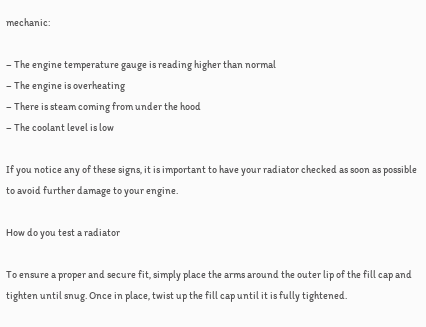mechanic:

– The engine temperature gauge is reading higher than normal
– The engine is overheating
– There is steam coming from under the hood
– The coolant level is low

If you notice any of these signs, it is important to have your radiator checked as soon as possible to avoid further damage to your engine.

How do you test a radiator

To ensure a proper and secure fit, simply place the arms around the outer lip of the fill cap and tighten until snug. Once in place, twist up the fill cap until it is fully tightened.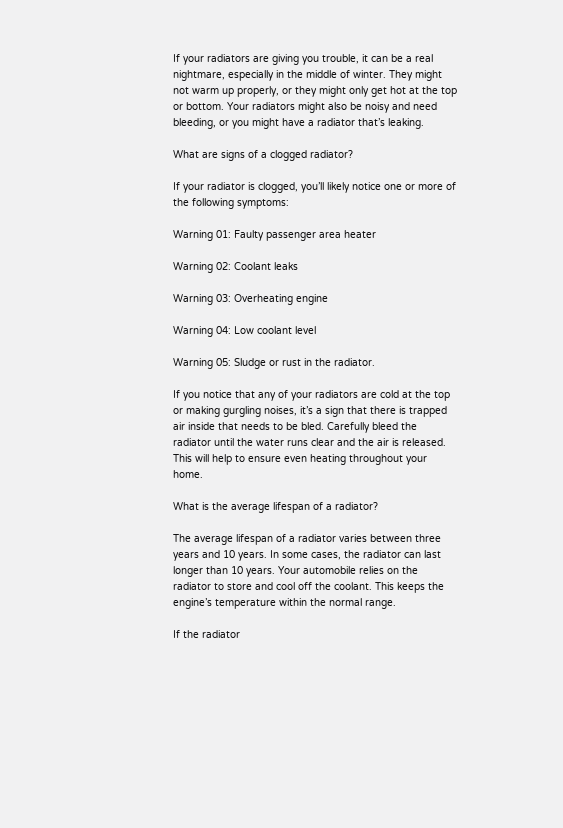If your radiators are giving you trouble, it can be a real nightmare, especially in the middle of winter. They might not warm up properly, or they might only get hot at the top or bottom. Your radiators might also be noisy and need bleeding, or you might have a radiator that’s leaking.

What are signs of a clogged radiator?

If your radiator is clogged, you’ll likely notice one or more of the following symptoms:

Warning 01: Faulty passenger area heater

Warning 02: Coolant leaks

Warning 03: Overheating engine

Warning 04: Low coolant level

Warning 05: Sludge or rust in the radiator.

If you notice that any of your radiators are cold at the top or making gurgling noises, it’s a sign that there is trapped air inside that needs to be bled. Carefully bleed the radiator until the water runs clear and the air is released. This will help to ensure even heating throughout your home.

What is the average lifespan of a radiator?

The average lifespan of a radiator varies between three years and 10 years. In some cases, the radiator can last longer than 10 years. Your automobile relies on the radiator to store and cool off the coolant. This keeps the engine’s temperature within the normal range.

If the radiator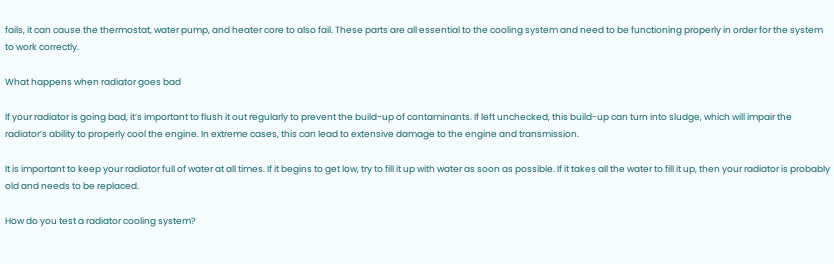fails, it can cause the thermostat, water pump, and heater core to also fail. These parts are all essential to the cooling system and need to be functioning properly in order for the system to work correctly.

What happens when radiator goes bad

If your radiator is going bad, it’s important to flush it out regularly to prevent the build-up of contaminants. If left unchecked, this build-up can turn into sludge, which will impair the radiator’s ability to properly cool the engine. In extreme cases, this can lead to extensive damage to the engine and transmission.

It is important to keep your radiator full of water at all times. If it begins to get low, try to fill it up with water as soon as possible. If it takes all the water to fill it up, then your radiator is probably old and needs to be replaced.

How do you test a radiator cooling system?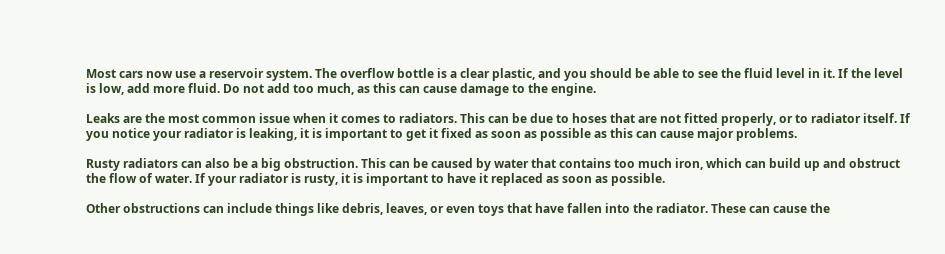Most cars now use a reservoir system. The overflow bottle is a clear plastic, and you should be able to see the fluid level in it. If the level is low, add more fluid. Do not add too much, as this can cause damage to the engine.

Leaks are the most common issue when it comes to radiators. This can be due to hoses that are not fitted properly, or to radiator itself. If you notice your radiator is leaking, it is important to get it fixed as soon as possible as this can cause major problems.

Rusty radiators can also be a big obstruction. This can be caused by water that contains too much iron, which can build up and obstruct the flow of water. If your radiator is rusty, it is important to have it replaced as soon as possible.

Other obstructions can include things like debris, leaves, or even toys that have fallen into the radiator. These can cause the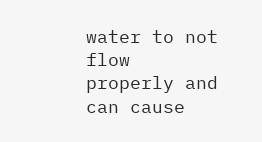water to not flow properly and can cause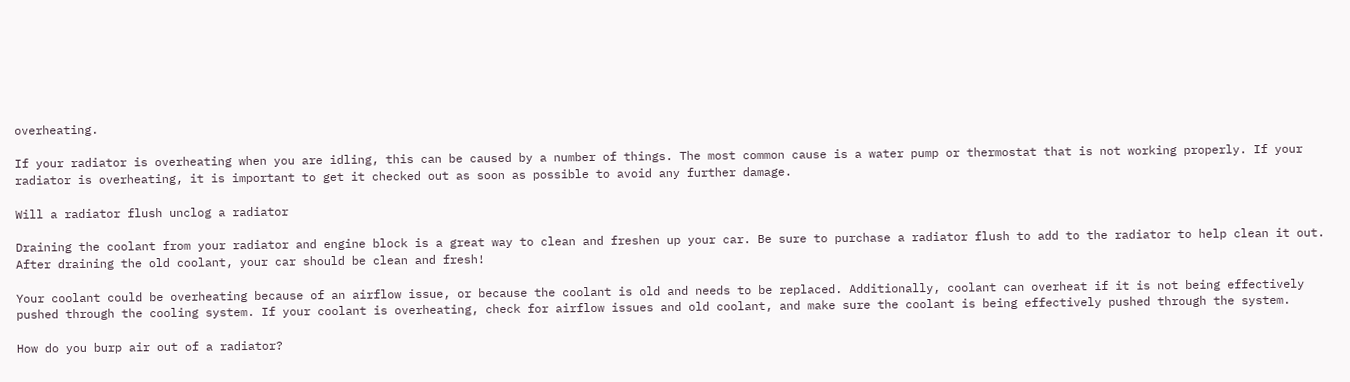overheating.

If your radiator is overheating when you are idling, this can be caused by a number of things. The most common cause is a water pump or thermostat that is not working properly. If your radiator is overheating, it is important to get it checked out as soon as possible to avoid any further damage.

Will a radiator flush unclog a radiator

Draining the coolant from your radiator and engine block is a great way to clean and freshen up your car. Be sure to purchase a radiator flush to add to the radiator to help clean it out. After draining the old coolant, your car should be clean and fresh!

Your coolant could be overheating because of an airflow issue, or because the coolant is old and needs to be replaced. Additionally, coolant can overheat if it is not being effectively pushed through the cooling system. If your coolant is overheating, check for airflow issues and old coolant, and make sure the coolant is being effectively pushed through the system.

How do you burp air out of a radiator?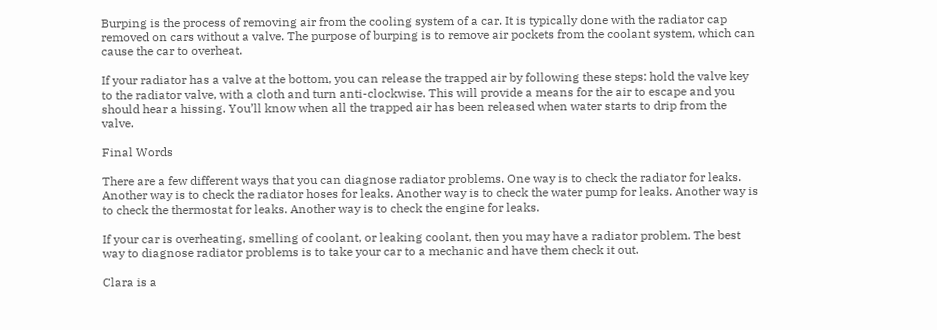Burping is the process of removing air from the cooling system of a car. It is typically done with the radiator cap removed on cars without a valve. The purpose of burping is to remove air pockets from the coolant system, which can cause the car to overheat.

If your radiator has a valve at the bottom, you can release the trapped air by following these steps: hold the valve key to the radiator valve, with a cloth and turn anti-clockwise. This will provide a means for the air to escape and you should hear a hissing. You’ll know when all the trapped air has been released when water starts to drip from the valve.

Final Words

There are a few different ways that you can diagnose radiator problems. One way is to check the radiator for leaks. Another way is to check the radiator hoses for leaks. Another way is to check the water pump for leaks. Another way is to check the thermostat for leaks. Another way is to check the engine for leaks.

If your car is overheating, smelling of coolant, or leaking coolant, then you may have a radiator problem. The best way to diagnose radiator problems is to take your car to a mechanic and have them check it out.

Clara is a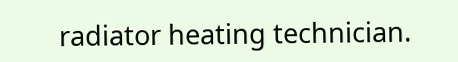radiator heating technician.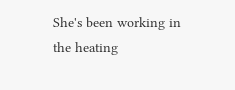She's been working in the heating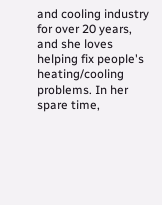and cooling industry for over 20 years, and she loves helping fix people's heating/cooling problems. In her spare time,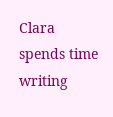Clara spends time writing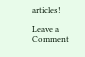articles!

Leave a Comment